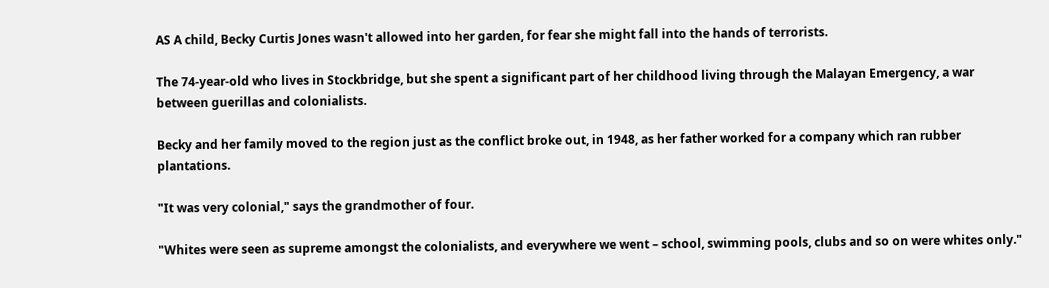AS A child, Becky Curtis Jones wasn't allowed into her garden, for fear she might fall into the hands of terrorists.

The 74-year-old who lives in Stockbridge, but she spent a significant part of her childhood living through the Malayan Emergency, a war between guerillas and colonialists.

Becky and her family moved to the region just as the conflict broke out, in 1948, as her father worked for a company which ran rubber plantations.

"It was very colonial," says the grandmother of four.

"Whites were seen as supreme amongst the colonialists, and everywhere we went – school, swimming pools, clubs and so on were whites only."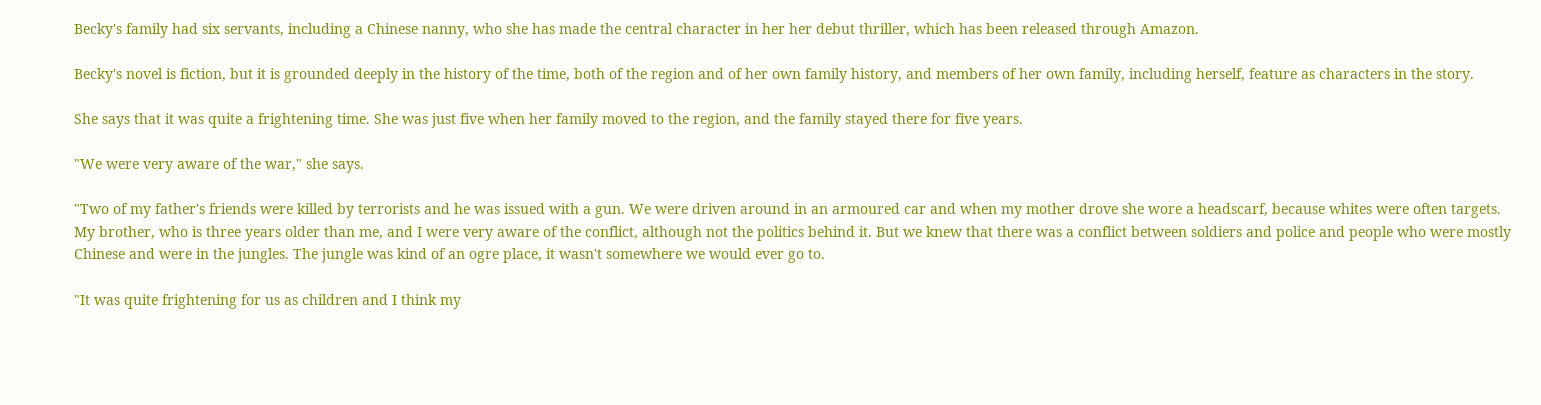Becky's family had six servants, including a Chinese nanny, who she has made the central character in her her debut thriller, which has been released through Amazon.

Becky's novel is fiction, but it is grounded deeply in the history of the time, both of the region and of her own family history, and members of her own family, including herself, feature as characters in the story.

She says that it was quite a frightening time. She was just five when her family moved to the region, and the family stayed there for five years.

"We were very aware of the war," she says.

"Two of my father's friends were killed by terrorists and he was issued with a gun. We were driven around in an armoured car and when my mother drove she wore a headscarf, because whites were often targets. My brother, who is three years older than me, and I were very aware of the conflict, although not the politics behind it. But we knew that there was a conflict between soldiers and police and people who were mostly Chinese and were in the jungles. The jungle was kind of an ogre place, it wasn't somewhere we would ever go to.

"It was quite frightening for us as children and I think my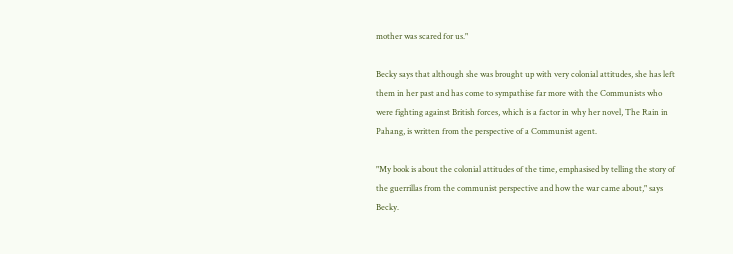mother was scared for us."

Becky says that although she was brought up with very colonial attitudes, she has left them in her past and has come to sympathise far more with the Communists who were fighting against British forces, which is a factor in why her novel, The Rain in Pahang, is written from the perspective of a Communist agent.

"My book is about the colonial attitudes of the time, emphasised by telling the story of the guerrillas from the communist perspective and how the war came about," says Becky.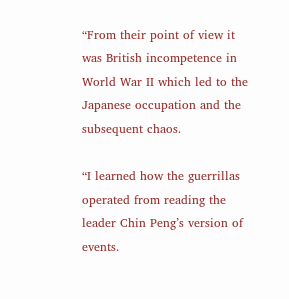“From their point of view it was British incompetence in World War II which led to the Japanese occupation and the subsequent chaos.

“I learned how the guerrillas operated from reading the leader Chin Peng’s version of events.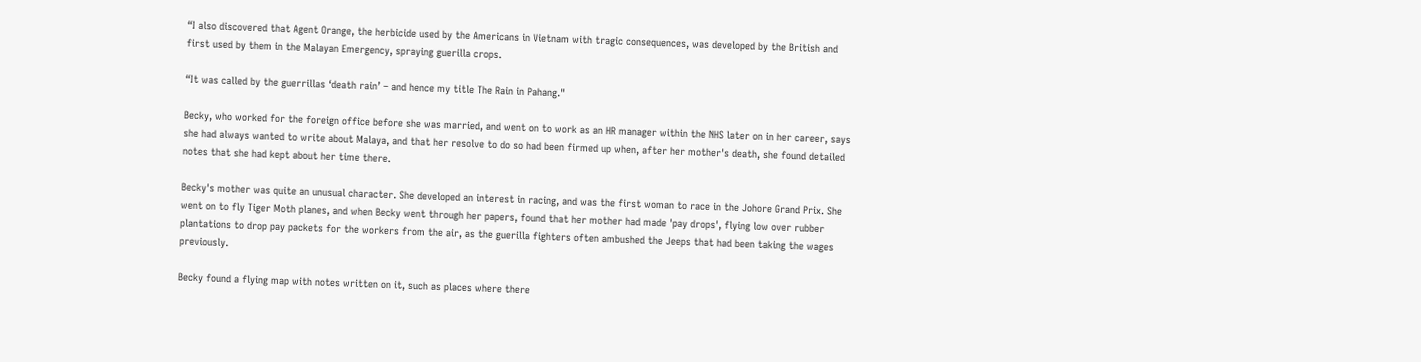“I also discovered that Agent Orange, the herbicide used by the Americans in Vietnam with tragic consequences, was developed by the British and first used by them in the Malayan Emergency, spraying guerilla crops.

“It was called by the guerrillas ‘death rain’ – and hence my title The Rain in Pahang."

Becky, who worked for the foreign office before she was married, and went on to work as an HR manager within the NHS later on in her career, says she had always wanted to write about Malaya, and that her resolve to do so had been firmed up when, after her mother's death, she found detailed notes that she had kept about her time there.

Becky's mother was quite an unusual character. She developed an interest in racing, and was the first woman to race in the Johore Grand Prix. She went on to fly Tiger Moth planes, and when Becky went through her papers, found that her mother had made 'pay drops', flying low over rubber plantations to drop pay packets for the workers from the air, as the guerilla fighters often ambushed the Jeeps that had been taking the wages previously.

Becky found a flying map with notes written on it, such as places where there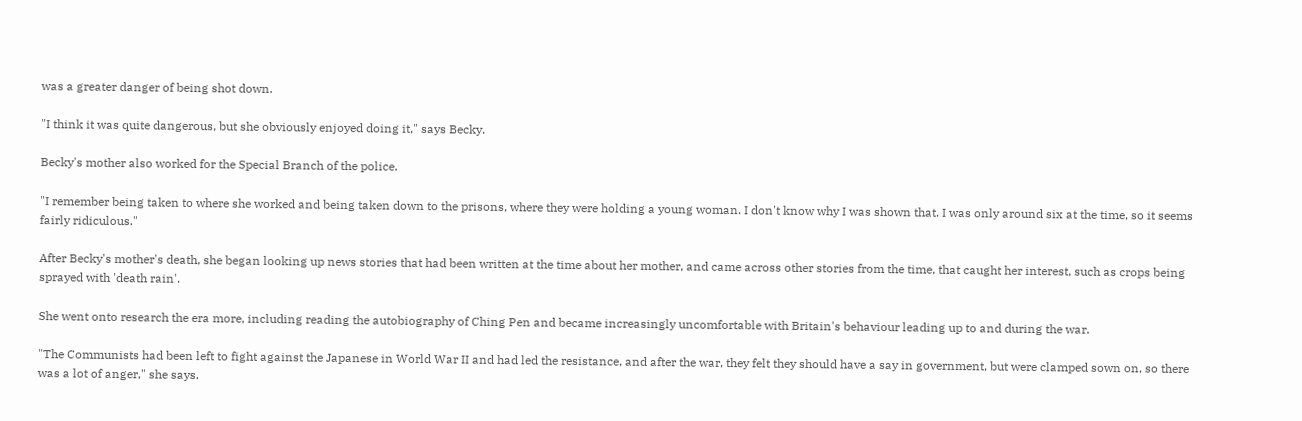was a greater danger of being shot down.

"I think it was quite dangerous, but she obviously enjoyed doing it," says Becky.

Becky's mother also worked for the Special Branch of the police.

"I remember being taken to where she worked and being taken down to the prisons, where they were holding a young woman. I don't know why I was shown that. I was only around six at the time, so it seems fairly ridiculous."

After Becky's mother's death, she began looking up news stories that had been written at the time about her mother, and came across other stories from the time, that caught her interest, such as crops being sprayed with 'death rain'.

She went onto research the era more, including reading the autobiography of Ching Pen and became increasingly uncomfortable with Britain's behaviour leading up to and during the war.

"The Communists had been left to fight against the Japanese in World War II and had led the resistance, and after the war, they felt they should have a say in government, but were clamped sown on, so there was a lot of anger," she says.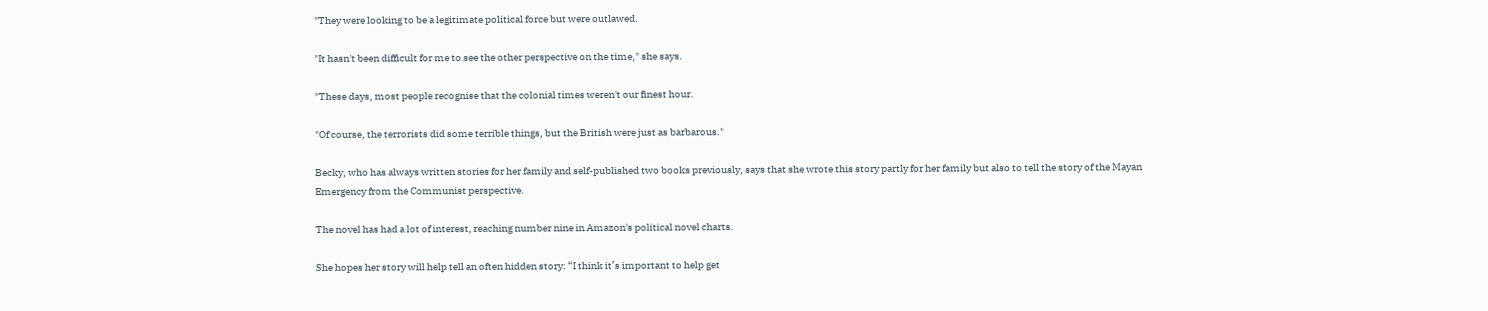"They were looking to be a legitimate political force but were outlawed.

"It hasn't been difficult for me to see the other perspective on the time," she says.

"These days, most people recognise that the colonial times weren't our finest hour.

"Of course, the terrorists did some terrible things, but the British were just as barbarous."

Becky, who has always written stories for her family and self-published two books previously, says that she wrote this story partly for her family but also to tell the story of the Mayan Emergency from the Communist perspective.

The novel has had a lot of interest, reaching number nine in Amazon's political novel charts.

She hopes her story will help tell an often hidden story: “I think it’s important to help get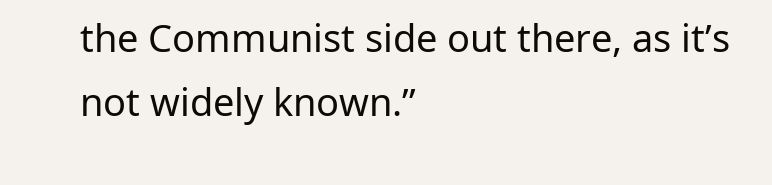the Communist side out there, as it’s not widely known.”